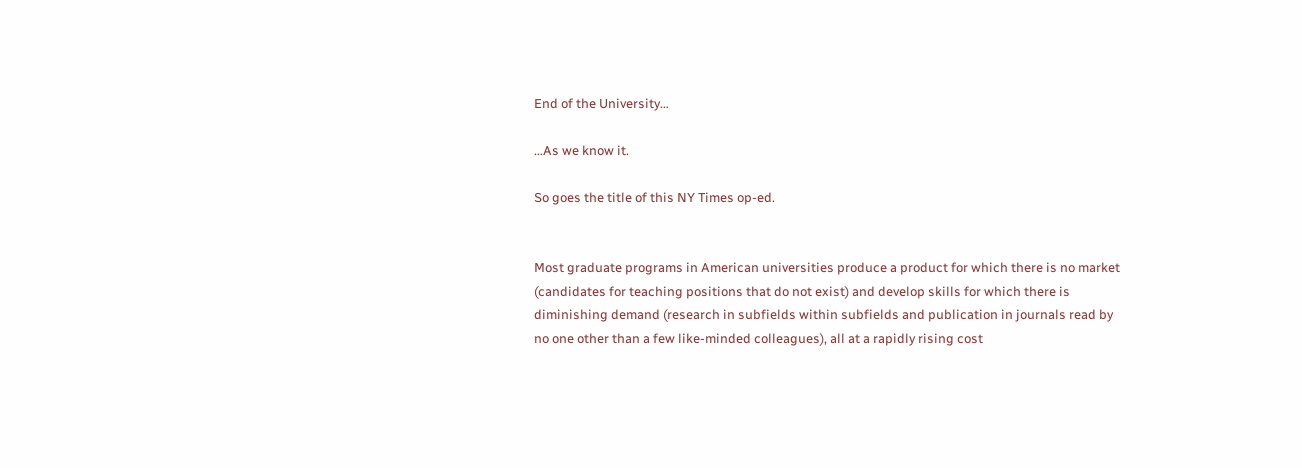End of the University…

…As we know it.

So goes the title of this NY Times op-ed.


Most graduate programs in American universities produce a product for which there is no market (candidates for teaching positions that do not exist) and develop skills for which there is diminishing demand (research in subfields within subfields and publication in journals read by no one other than a few like-minded colleagues), all at a rapidly rising cost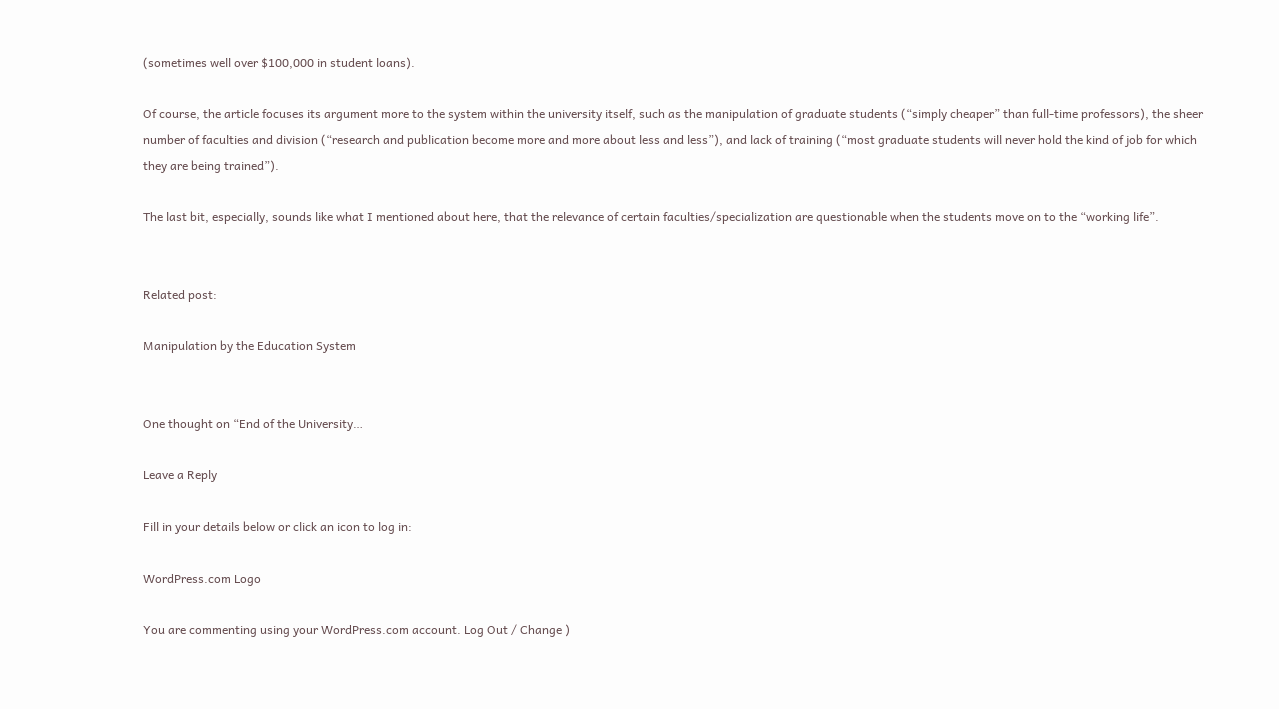(sometimes well over $100,000 in student loans).

Of course, the article focuses its argument more to the system within the university itself, such as the manipulation of graduate students (“simply cheaper” than full-time professors), the sheer number of faculties and division (“research and publication become more and more about less and less”), and lack of training (“most graduate students will never hold the kind of job for which they are being trained”).

The last bit, especially, sounds like what I mentioned about here, that the relevance of certain faculties/specialization are questionable when the students move on to the “working life”.


Related post:

Manipulation by the Education System


One thought on “End of the University…

Leave a Reply

Fill in your details below or click an icon to log in:

WordPress.com Logo

You are commenting using your WordPress.com account. Log Out / Change )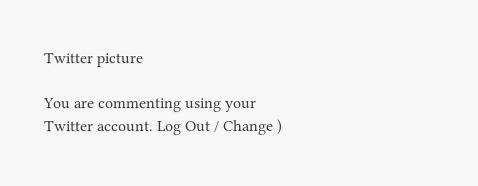Twitter picture

You are commenting using your Twitter account. Log Out / Change )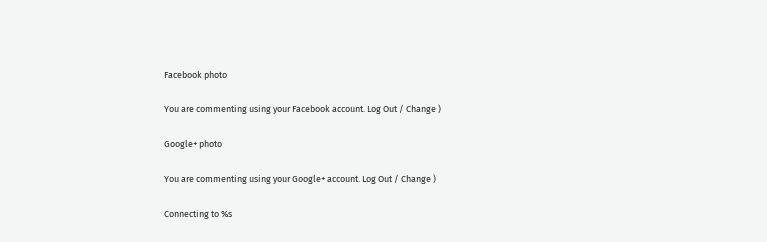Facebook photo

You are commenting using your Facebook account. Log Out / Change )

Google+ photo

You are commenting using your Google+ account. Log Out / Change )

Connecting to %s